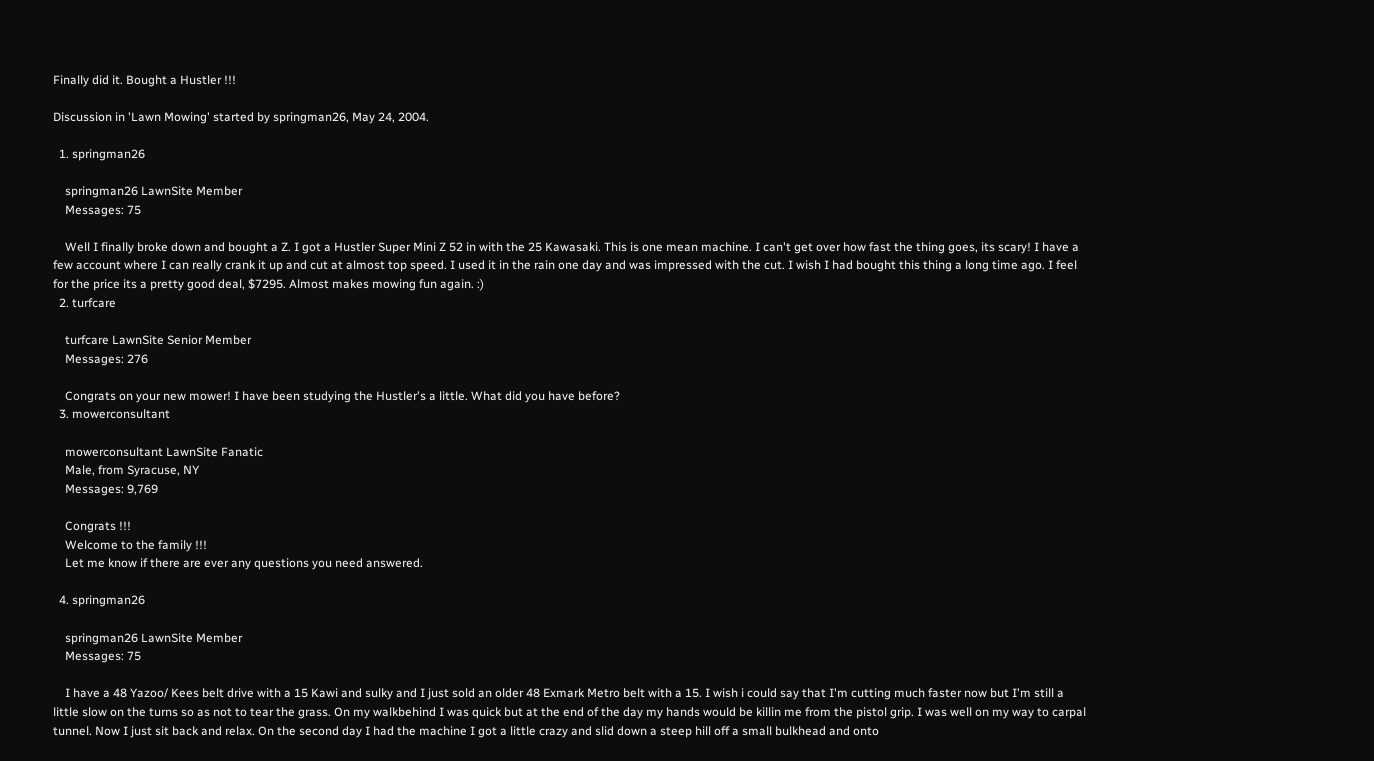Finally did it. Bought a Hustler !!!

Discussion in 'Lawn Mowing' started by springman26, May 24, 2004.

  1. springman26

    springman26 LawnSite Member
    Messages: 75

    Well I finally broke down and bought a Z. I got a Hustler Super Mini Z 52 in with the 25 Kawasaki. This is one mean machine. I can't get over how fast the thing goes, its scary! I have a few account where I can really crank it up and cut at almost top speed. I used it in the rain one day and was impressed with the cut. I wish I had bought this thing a long time ago. I feel for the price its a pretty good deal, $7295. Almost makes mowing fun again. :)
  2. turfcare

    turfcare LawnSite Senior Member
    Messages: 276

    Congrats on your new mower! I have been studying the Hustler's a little. What did you have before?
  3. mowerconsultant

    mowerconsultant LawnSite Fanatic
    Male, from Syracuse, NY
    Messages: 9,769

    Congrats !!!
    Welcome to the family !!!
    Let me know if there are ever any questions you need answered.

  4. springman26

    springman26 LawnSite Member
    Messages: 75

    I have a 48 Yazoo/ Kees belt drive with a 15 Kawi and sulky and I just sold an older 48 Exmark Metro belt with a 15. I wish i could say that I'm cutting much faster now but I'm still a little slow on the turns so as not to tear the grass. On my walkbehind I was quick but at the end of the day my hands would be killin me from the pistol grip. I was well on my way to carpal tunnel. Now I just sit back and relax. On the second day I had the machine I got a little crazy and slid down a steep hill off a small bulkhead and onto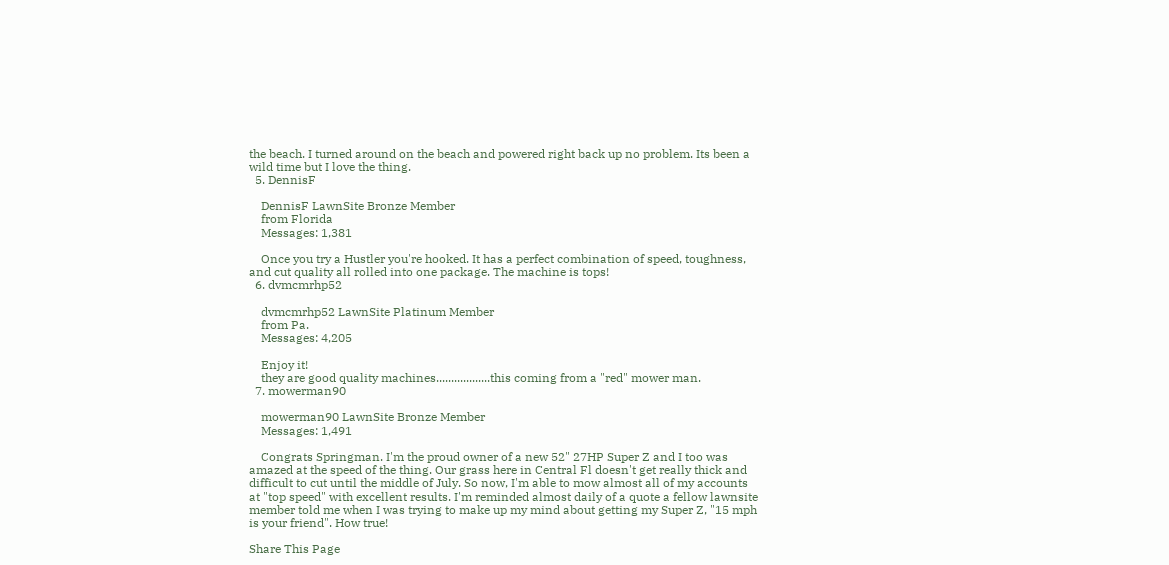the beach. I turned around on the beach and powered right back up no problem. Its been a wild time but I love the thing.
  5. DennisF

    DennisF LawnSite Bronze Member
    from Florida
    Messages: 1,381

    Once you try a Hustler you're hooked. It has a perfect combination of speed, toughness, and cut quality all rolled into one package. The machine is tops!
  6. dvmcmrhp52

    dvmcmrhp52 LawnSite Platinum Member
    from Pa.
    Messages: 4,205

    Enjoy it!
    they are good quality machines..................this coming from a "red" mower man.
  7. mowerman90

    mowerman90 LawnSite Bronze Member
    Messages: 1,491

    Congrats Springman. I'm the proud owner of a new 52" 27HP Super Z and I too was amazed at the speed of the thing. Our grass here in Central Fl doesn't get really thick and difficult to cut until the middle of July. So now, I'm able to mow almost all of my accounts at "top speed" with excellent results. I'm reminded almost daily of a quote a fellow lawnsite member told me when I was trying to make up my mind about getting my Super Z, "15 mph is your friend". How true!

Share This Page